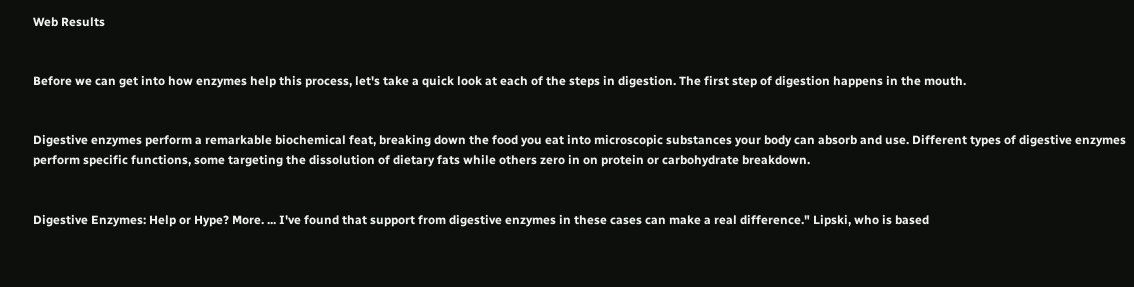Web Results


Before we can get into how enzymes help this process, let's take a quick look at each of the steps in digestion. The first step of digestion happens in the mouth.


Digestive enzymes perform a remarkable biochemical feat, breaking down the food you eat into microscopic substances your body can absorb and use. Different types of digestive enzymes perform specific functions, some targeting the dissolution of dietary fats while others zero in on protein or carbohydrate breakdown.


Digestive Enzymes: Help or Hype? More. ... I've found that support from digestive enzymes in these cases can make a real difference." Lipski, who is based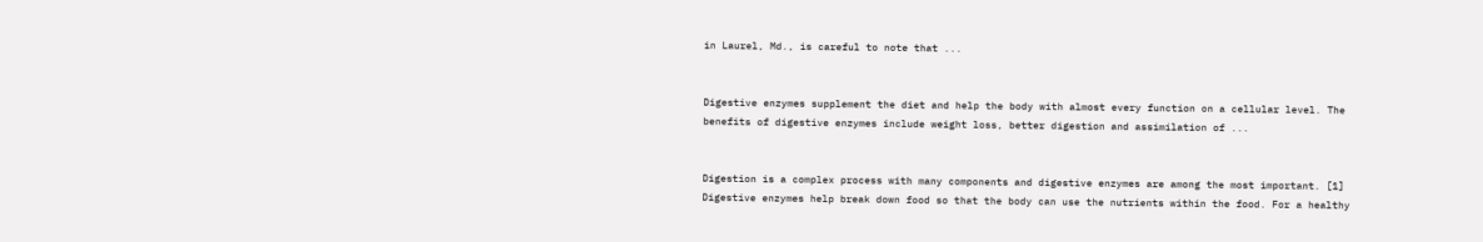in Laurel, Md., is careful to note that ...


Digestive enzymes supplement the diet and help the body with almost every function on a cellular level. The benefits of digestive enzymes include weight loss, better digestion and assimilation of ...


Digestion is a complex process with many components and digestive enzymes are among the most important. [1] Digestive enzymes help break down food so that the body can use the nutrients within the food. For a healthy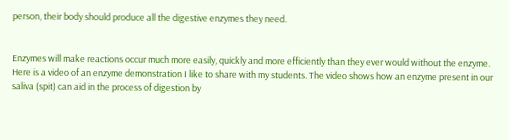person, their body should produce all the digestive enzymes they need.


Enzymes will make reactions occur much more easily, quickly and more efficiently than they ever would without the enzyme. Here is a video of an enzyme demonstration I like to share with my students. The video shows how an enzyme present in our saliva (spit) can aid in the process of digestion by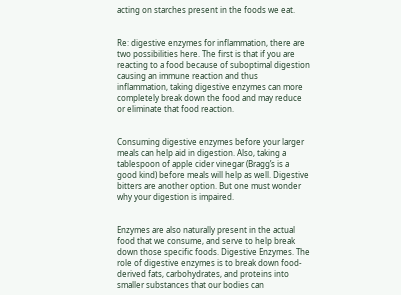acting on starches present in the foods we eat.


Re: digestive enzymes for inflammation, there are two possibilities here. The first is that if you are reacting to a food because of suboptimal digestion causing an immune reaction and thus inflammation, taking digestive enzymes can more completely break down the food and may reduce or eliminate that food reaction.


Consuming digestive enzymes before your larger meals can help aid in digestion. Also, taking a tablespoon of apple cider vinegar (Bragg’s is a good kind) before meals will help as well. Digestive bitters are another option. But one must wonder why your digestion is impaired.


Enzymes are also naturally present in the actual food that we consume, and serve to help break down those specific foods. Digestive Enzymes. The role of digestive enzymes is to break down food-derived fats, carbohydrates, and proteins into smaller substances that our bodies can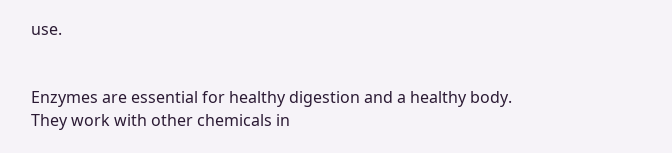use.


Enzymes are essential for healthy digestion and a healthy body. They work with other chemicals in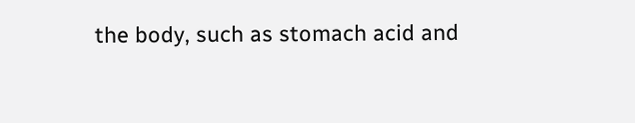the body, such as stomach acid and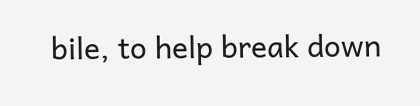bile, to help break down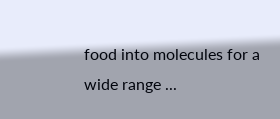food into molecules for a wide range ...